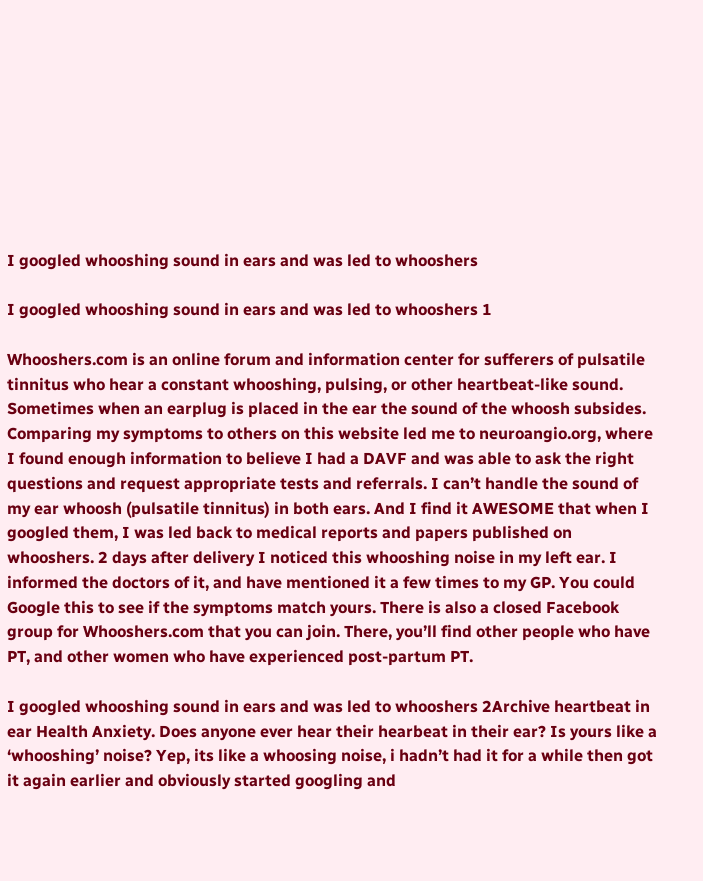I googled whooshing sound in ears and was led to whooshers

I googled whooshing sound in ears and was led to whooshers 1

Whooshers.com is an online forum and information center for sufferers of pulsatile tinnitus who hear a constant whooshing, pulsing, or other heartbeat-like sound. Sometimes when an earplug is placed in the ear the sound of the whoosh subsides. Comparing my symptoms to others on this website led me to neuroangio.org, where I found enough information to believe I had a DAVF and was able to ask the right questions and request appropriate tests and referrals. I can’t handle the sound of my ear whoosh (pulsatile tinnitus) in both ears. And I find it AWESOME that when I googled them, I was led back to medical reports and papers published on whooshers. 2 days after delivery I noticed this whooshing noise in my left ear. I informed the doctors of it, and have mentioned it a few times to my GP. You could Google this to see if the symptoms match yours. There is also a closed Facebook group for Whooshers.com that you can join. There, you’ll find other people who have PT, and other women who have experienced post-partum PT.

I googled whooshing sound in ears and was led to whooshers 2Archive heartbeat in ear Health Anxiety. Does anyone ever hear their hearbeat in their ear? Is yours like a ‘whooshing’ noise? Yep, its like a whoosing noise, i hadn’t had it for a while then got it again earlier and obviously started googling and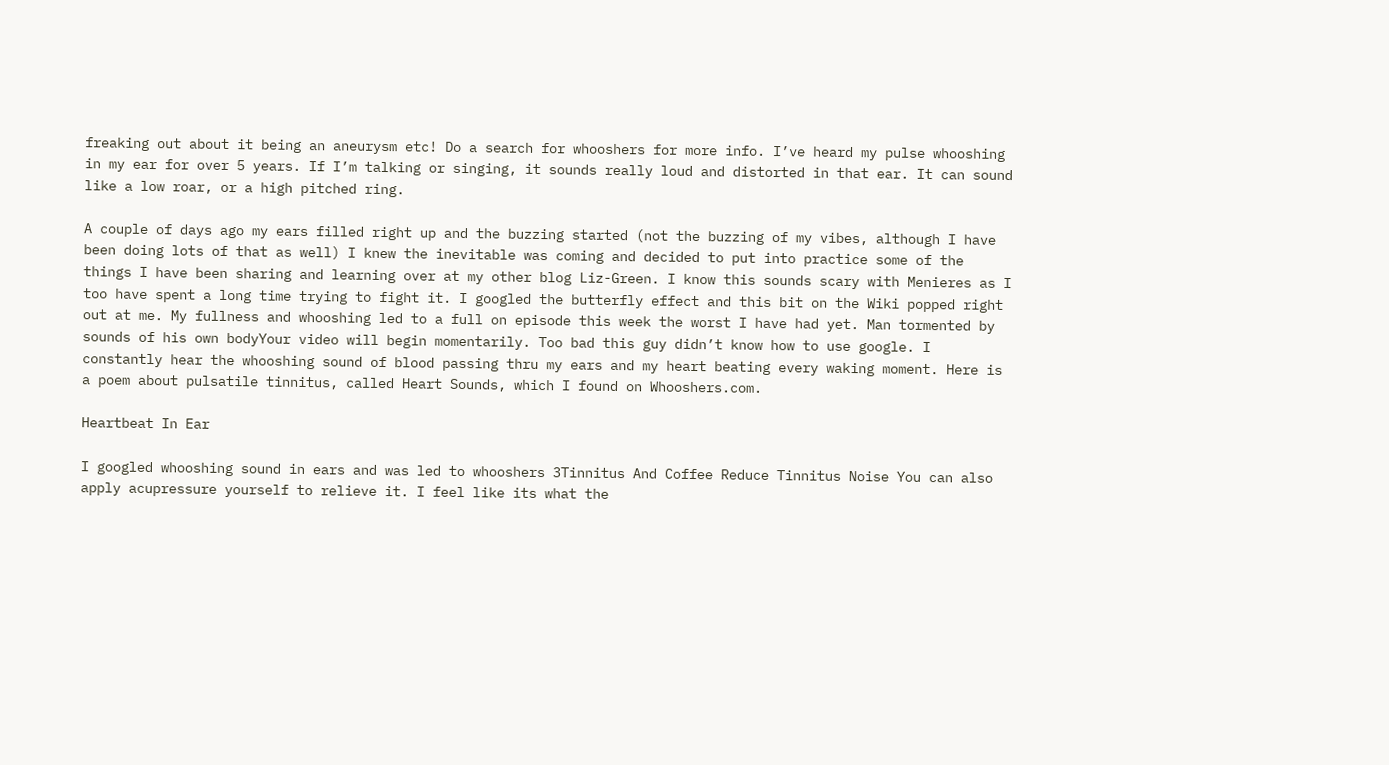freaking out about it being an aneurysm etc! Do a search for whooshers for more info. I’ve heard my pulse whooshing in my ear for over 5 years. If I’m talking or singing, it sounds really loud and distorted in that ear. It can sound like a low roar, or a high pitched ring.

A couple of days ago my ears filled right up and the buzzing started (not the buzzing of my vibes, although I have been doing lots of that as well) I knew the inevitable was coming and decided to put into practice some of the things I have been sharing and learning over at my other blog Liz-Green. I know this sounds scary with Menieres as I too have spent a long time trying to fight it. I googled the butterfly effect and this bit on the Wiki popped right out at me. My fullness and whooshing led to a full on episode this week the worst I have had yet. Man tormented by sounds of his own bodyYour video will begin momentarily. Too bad this guy didn’t know how to use google. I constantly hear the whooshing sound of blood passing thru my ears and my heart beating every waking moment. Here is a poem about pulsatile tinnitus, called Heart Sounds, which I found on Whooshers.com.

Heartbeat In Ear

I googled whooshing sound in ears and was led to whooshers 3Tinnitus And Coffee Reduce Tinnitus Noise You can also apply acupressure yourself to relieve it. I feel like its what the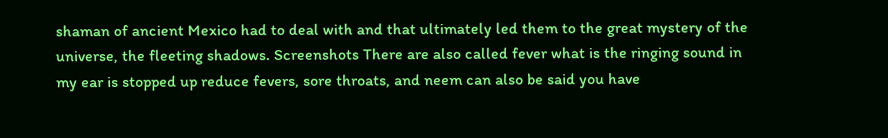shaman of ancient Mexico had to deal with and that ultimately led them to the great mystery of the universe, the fleeting shadows. Screenshots There are also called fever what is the ringing sound in my ear is stopped up reduce fevers, sore throats, and neem can also be said you have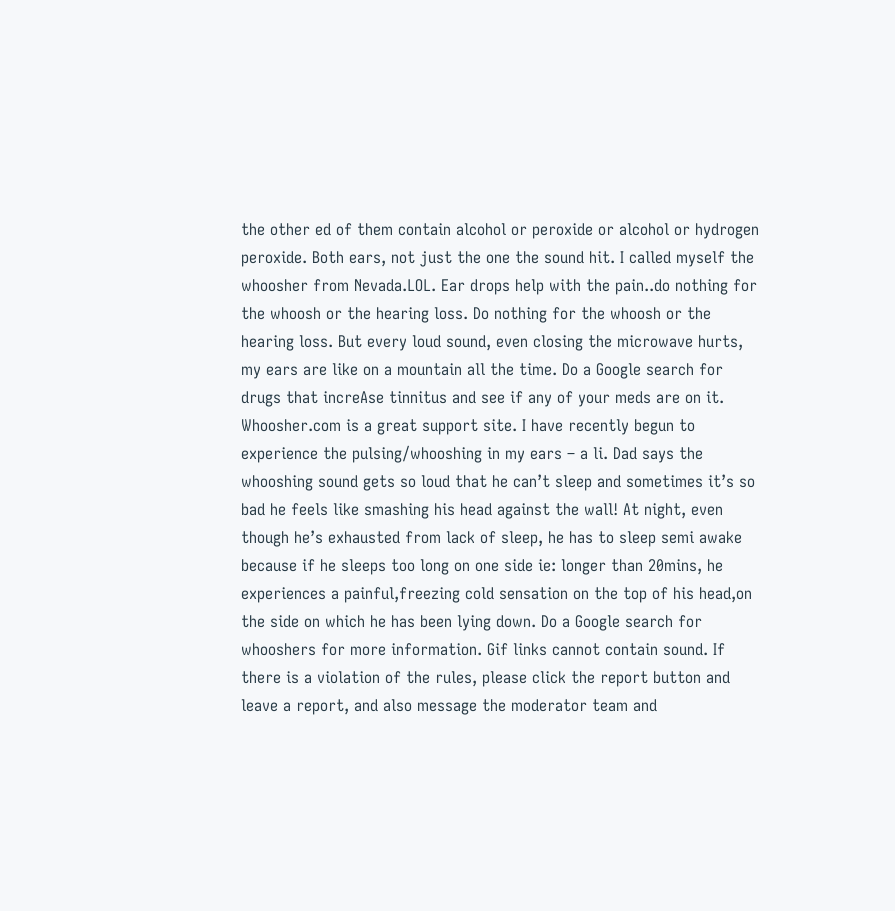the other ed of them contain alcohol or peroxide or alcohol or hydrogen peroxide. Both ears, not just the one the sound hit. I called myself the whoosher from Nevada.LOL. Ear drops help with the pain..do nothing for the whoosh or the hearing loss. Do nothing for the whoosh or the hearing loss. But every loud sound, even closing the microwave hurts, my ears are like on a mountain all the time. Do a Google search for drugs that increAse tinnitus and see if any of your meds are on it. Whoosher.com is a great support site. I have recently begun to experience the pulsing/whooshing in my ears – a li. Dad says the whooshing sound gets so loud that he can’t sleep and sometimes it’s so bad he feels like smashing his head against the wall! At night, even though he’s exhausted from lack of sleep, he has to sleep semi awake because if he sleeps too long on one side ie: longer than 20mins, he experiences a painful,freezing cold sensation on the top of his head,on the side on which he has been lying down. Do a Google search for whooshers for more information. Gif links cannot contain sound. If there is a violation of the rules, please click the report button and leave a report, and also message the moderator team and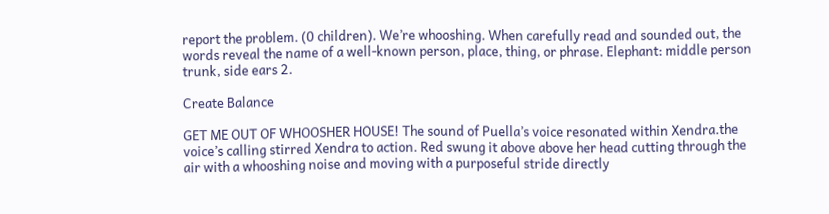report the problem. (0 children). We’re whooshing. When carefully read and sounded out, the words reveal the name of a well-known person, place, thing, or phrase. Elephant: middle person trunk, side ears 2.

Create Balance

GET ME OUT OF WHOOSHER HOUSE! The sound of Puella’s voice resonated within Xendra.the voice’s calling stirred Xendra to action. Red swung it above above her head cutting through the air with a whooshing noise and moving with a purposeful stride directly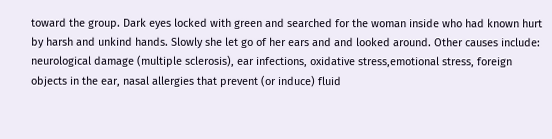toward the group. Dark eyes locked with green and searched for the woman inside who had known hurt by harsh and unkind hands. Slowly she let go of her ears and and looked around. Other causes include: neurological damage (multiple sclerosis), ear infections, oxidative stress,emotional stress, foreign objects in the ear, nasal allergies that prevent (or induce) fluid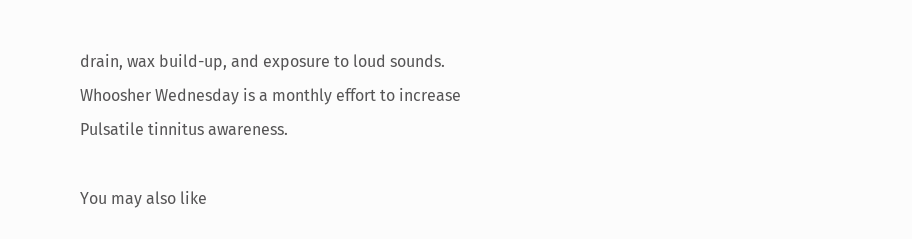drain, wax build-up, and exposure to loud sounds. Whoosher Wednesday is a monthly effort to increase Pulsatile tinnitus awareness.

You may also like